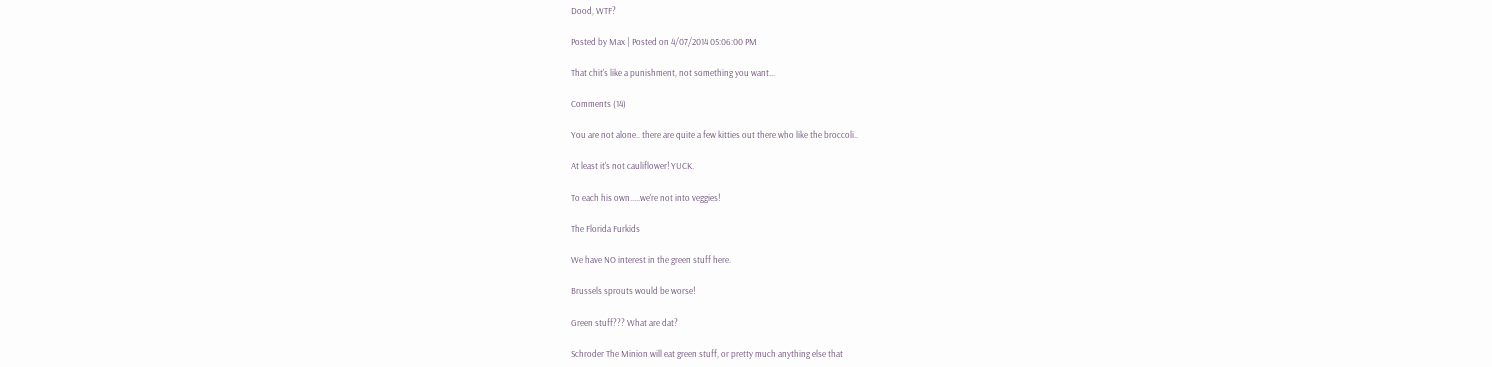Dood, WTF?

Posted by Max | Posted on 4/07/2014 05:06:00 PM

That chit's like a punishment, not something you want...

Comments (14)

You are not alone.. there are quite a few kitties out there who like the broccoli..

At least it's not cauliflower! YUCK.

To each his own.....we're not into veggies!

The Florida Furkids

We have NO interest in the green stuff here.

Brussels sprouts would be worse!

Green stuff??? What are dat?

Schroder The Minion will eat green stuff, or pretty much anything else that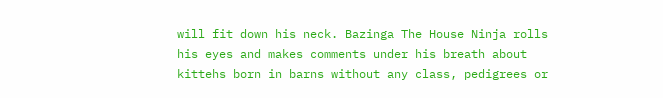will fit down his neck. Bazinga The House Ninja rolls his eyes and makes comments under his breath about kittehs born in barns without any class, pedigrees or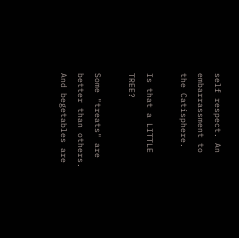self respect. An embarrassment to the Catisphere.

Is that a LITTLE TREE?

Some "treats" are better than others. And begetables are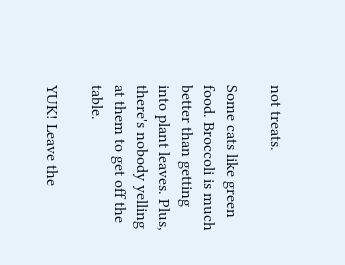not treats.

Some cats like green food. Broccoli is much better than getting into plant leaves. Plus, there's nobody yelling at them to get off the table.

YUK! Leave the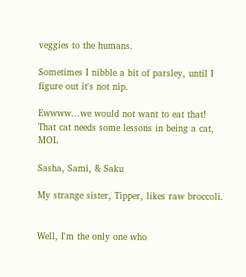veggies to the humans.

Sometimes I nibble a bit of parsley, until I figure out it's not nip.

Ewwww...we would not want to eat that! That cat needs some lessons in being a cat, MOL

Sasha, Sami, & Saku

My strange sister, Tipper, likes raw broccoli.


Well, I'm the only one who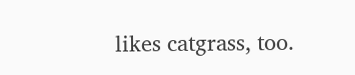likes catgrass, too.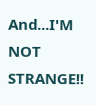And...I'M NOT STRANGE!!